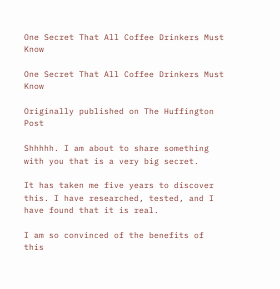One Secret That All Coffee Drinkers Must Know

One Secret That All Coffee Drinkers Must Know

Originally published on The Huffington Post

Shhhhh. I am about to share something with you that is a very big secret.

It has taken me five years to discover this. I have researched, tested, and I have found that it is real.

I am so convinced of the benefits of this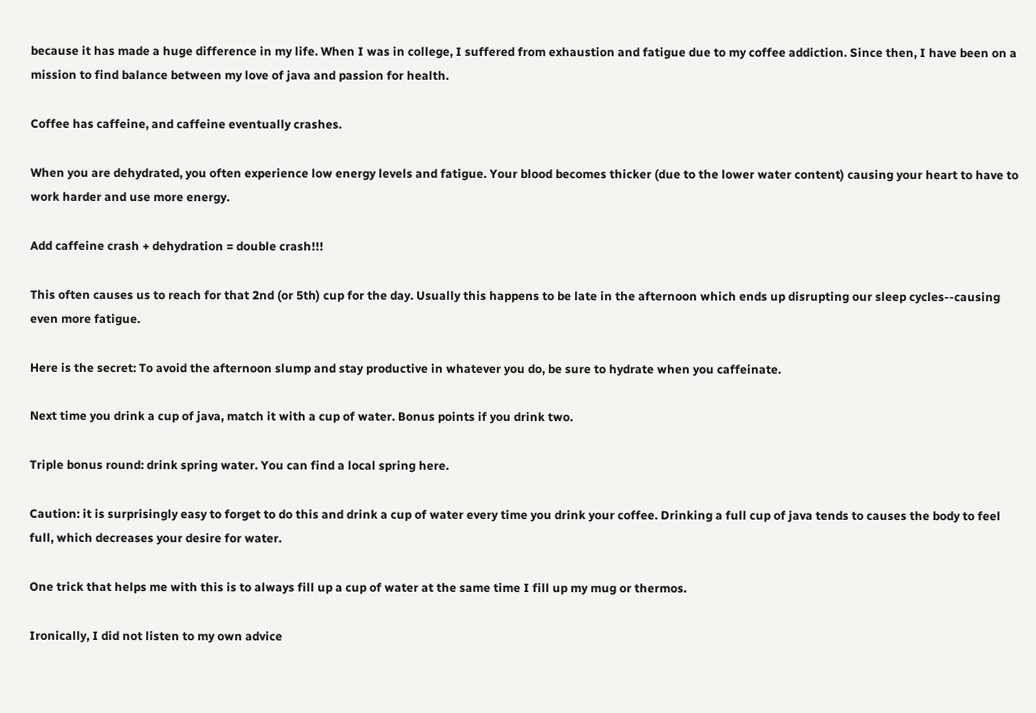because it has made a huge difference in my life. When I was in college, I suffered from exhaustion and fatigue due to my coffee addiction. Since then, I have been on a mission to find balance between my love of java and passion for health.

Coffee has caffeine, and caffeine eventually crashes.

When you are dehydrated, you often experience low energy levels and fatigue. Your blood becomes thicker (due to the lower water content) causing your heart to have to work harder and use more energy.

Add caffeine crash + dehydration = double crash!!!

This often causes us to reach for that 2nd (or 5th) cup for the day. Usually this happens to be late in the afternoon which ends up disrupting our sleep cycles--causing even more fatigue.

Here is the secret: To avoid the afternoon slump and stay productive in whatever you do, be sure to hydrate when you caffeinate.

Next time you drink a cup of java, match it with a cup of water. Bonus points if you drink two.

Triple bonus round: drink spring water. You can find a local spring here.

Caution: it is surprisingly easy to forget to do this and drink a cup of water every time you drink your coffee. Drinking a full cup of java tends to causes the body to feel full, which decreases your desire for water.

One trick that helps me with this is to always fill up a cup of water at the same time I fill up my mug or thermos.

Ironically, I did not listen to my own advice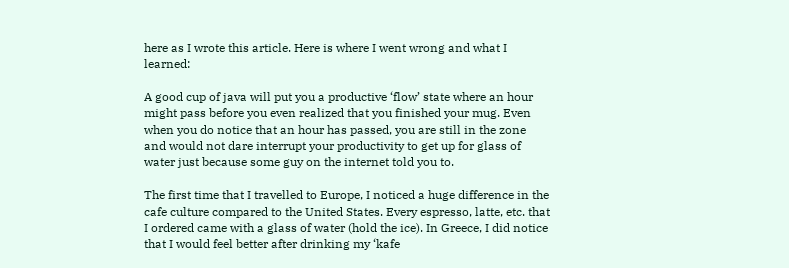here as I wrote this article. Here is where I went wrong and what I learned:

A good cup of java will put you a productive ‘flow’ state where an hour might pass before you even realized that you finished your mug. Even when you do notice that an hour has passed, you are still in the zone and would not dare interrupt your productivity to get up for glass of water just because some guy on the internet told you to.

The first time that I travelled to Europe, I noticed a huge difference in the cafe culture compared to the United States. Every espresso, latte, etc. that I ordered came with a glass of water (hold the ice). In Greece, I did notice that I would feel better after drinking my ‘kafe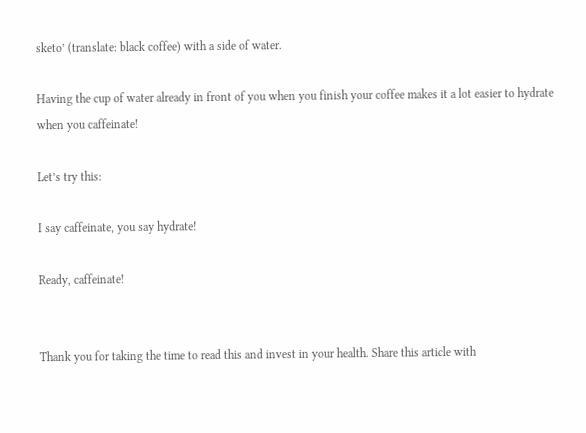sketo’ (translate: black coffee) with a side of water.

Having the cup of water already in front of you when you finish your coffee makes it a lot easier to hydrate when you caffeinate!

Let’s try this:

I say caffeinate, you say hydrate!

Ready, caffeinate!


Thank you for taking the time to read this and invest in your health. Share this article with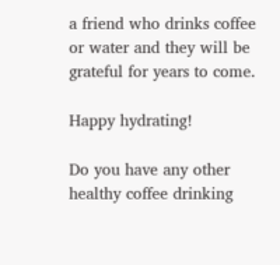a friend who drinks coffee or water and they will be grateful for years to come.

Happy hydrating!

Do you have any other healthy coffee drinking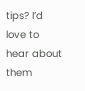tips? I’d love to hear about them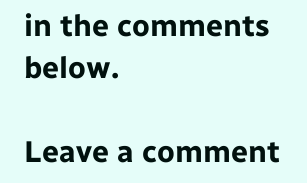in the comments below.

Leave a comment